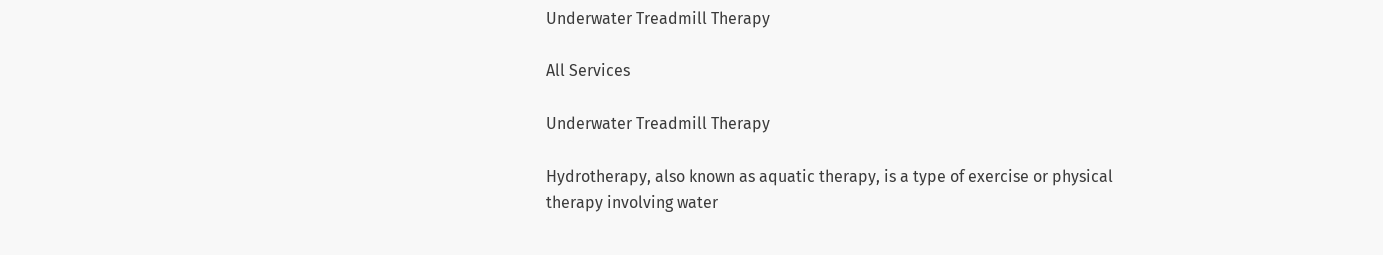Underwater Treadmill Therapy

All Services

Underwater Treadmill Therapy

Hydrotherapy, also known as aquatic therapy, is a type of exercise or physical therapy involving water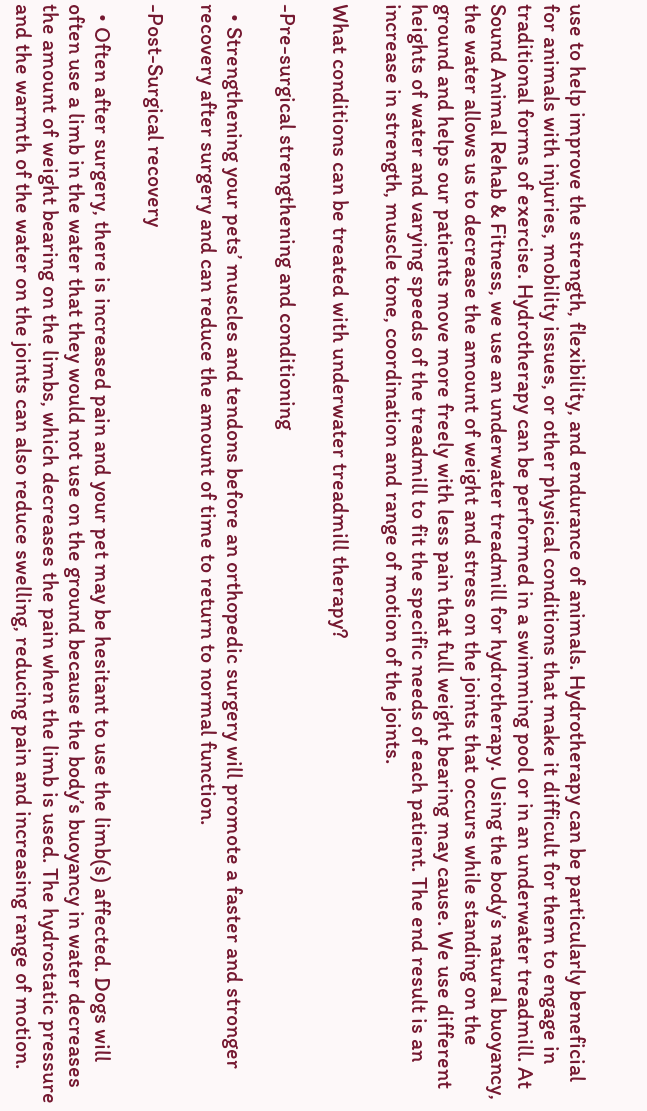use to help improve the strength, flexibility, and endurance of animals. Hydrotherapy can be particularly beneficial for animals with injuries, mobility issues, or other physical conditions that make it difficult for them to engage in traditional forms of exercise. Hydrotherapy can be performed in a swimming pool or in an underwater treadmill. At Sound Animal Rehab & Fitness, we use an underwater treadmill for hydrotherapy. Using the body’s natural buoyancy, the water allows us to decrease the amount of weight and stress on the joints that occurs while standing on the ground and helps our patients move more freely with less pain that full weight bearing may cause. We use different heights of water and varying speeds of the treadmill to fit the specific needs of each patient. The end result is an increase in strength, muscle tone, coordination and range of motion of the joints.

What conditions can be treated with underwater treadmill therapy?

-Pre-surgical strengthening and conditioning

  • Strengthening your pets’ muscles and tendons before an orthopedic surgery will promote a faster and stronger recovery after surgery and can reduce the amount of time to return to normal function.

-Post-Surgical recovery

  • Often after surgery, there is increased pain and your pet may be hesitant to use the limb(s) affected. Dogs will often use a limb in the water that they would not use on the ground because the body’s buoyancy in water decreases the amount of weight bearing on the limbs, which decreases the pain when the limb is used. The hydrostatic pressure and the warmth of the water on the joints can also reduce swelling, reducing pain and increasing range of motion.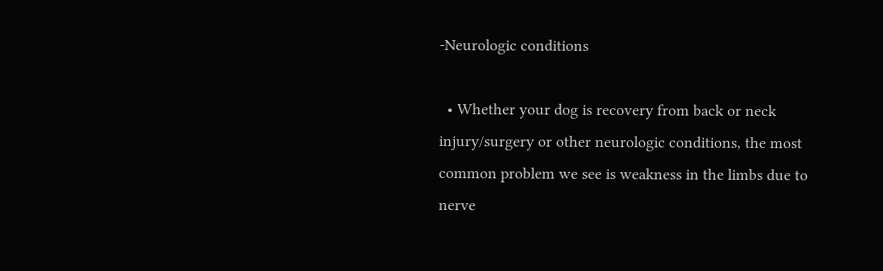-Neurologic conditions

  • Whether your dog is recovery from back or neck injury/surgery or other neurologic conditions, the most common problem we see is weakness in the limbs due to nerve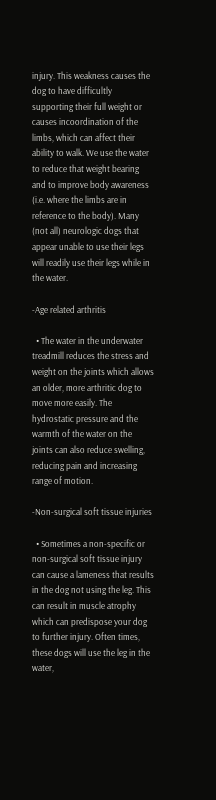injury. This weakness causes the dog to have difficultly supporting their full weight or causes incoordination of the limbs, which can affect their ability to walk. We use the water to reduce that weight bearing and to improve body awareness (i.e. where the limbs are in reference to the body). Many (not all) neurologic dogs that appear unable to use their legs will readily use their legs while in the water.

-Age related arthritis

  • The water in the underwater treadmill reduces the stress and weight on the joints which allows an older, more arthritic dog to move more easily. The hydrostatic pressure and the warmth of the water on the joints can also reduce swelling, reducing pain and increasing range of motion.

-Non-surgical soft tissue injuries

  • Sometimes a non-specific or non-surgical soft tissue injury can cause a lameness that results in the dog not using the leg. This can result in muscle atrophy which can predispose your dog to further injury. Often times, these dogs will use the leg in the water,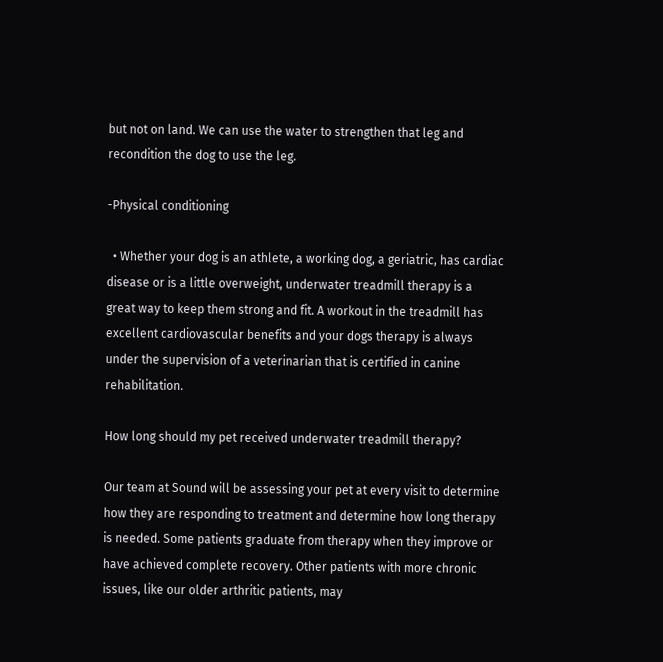but not on land. We can use the water to strengthen that leg and recondition the dog to use the leg.

-Physical conditioning

  • Whether your dog is an athlete, a working dog, a geriatric, has cardiac disease or is a little overweight, underwater treadmill therapy is a great way to keep them strong and fit. A workout in the treadmill has excellent cardiovascular benefits and your dogs therapy is always under the supervision of a veterinarian that is certified in canine rehabilitation.

How long should my pet received underwater treadmill therapy?

Our team at Sound will be assessing your pet at every visit to determine how they are responding to treatment and determine how long therapy is needed. Some patients graduate from therapy when they improve or have achieved complete recovery. Other patients with more chronic issues, like our older arthritic patients, may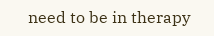need to be in therapy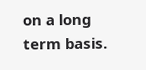on a long term basis.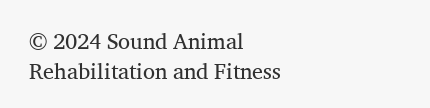© 2024 Sound Animal Rehabilitation and Fitness